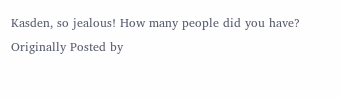Kasden, so jealous! How many people did you have?
Originally Posted by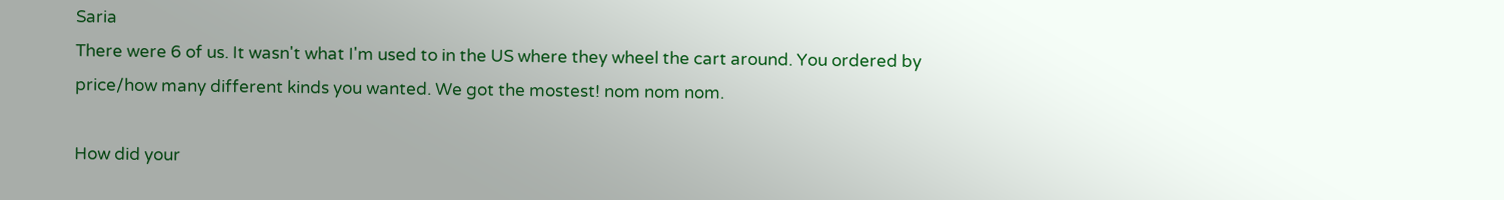Saria
There were 6 of us. It wasn't what I'm used to in the US where they wheel the cart around. You ordered by price/how many different kinds you wanted. We got the mostest! nom nom nom.

How did your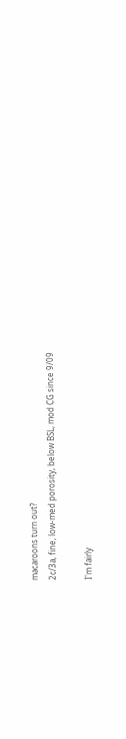macaroons turn out?
2c/3a, fine, low-med porosity, below BSL, mod CG since 9/09

I'm fairly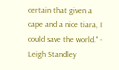certain that given a cape and a nice tiara, I could save the world." - Leigh Standley